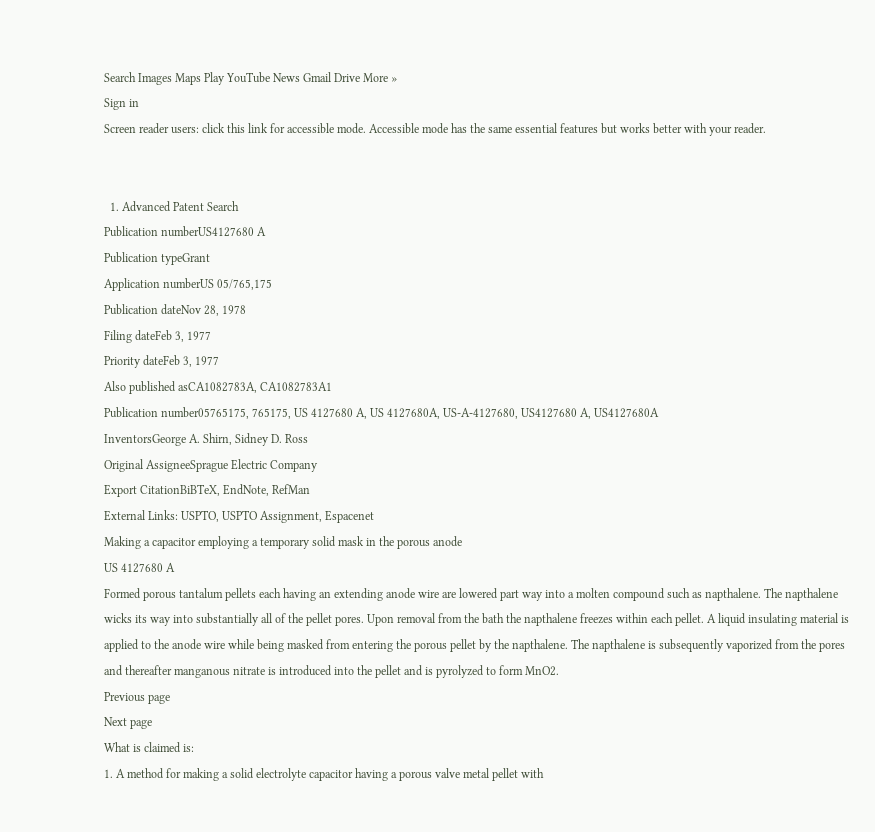Search Images Maps Play YouTube News Gmail Drive More »
Sign in
Screen reader users: click this link for accessible mode. Accessible mode has the same essential features but works better with your reader.


  1. Advanced Patent Search
Publication numberUS4127680 A
Publication typeGrant
Application numberUS 05/765,175
Publication dateNov 28, 1978
Filing dateFeb 3, 1977
Priority dateFeb 3, 1977
Also published asCA1082783A, CA1082783A1
Publication number05765175, 765175, US 4127680 A, US 4127680A, US-A-4127680, US4127680 A, US4127680A
InventorsGeorge A. Shirn, Sidney D. Ross
Original AssigneeSprague Electric Company
Export CitationBiBTeX, EndNote, RefMan
External Links: USPTO, USPTO Assignment, Espacenet
Making a capacitor employing a temporary solid mask in the porous anode
US 4127680 A
Formed porous tantalum pellets each having an extending anode wire are lowered part way into a molten compound such as napthalene. The napthalene wicks its way into substantially all of the pellet pores. Upon removal from the bath the napthalene freezes within each pellet. A liquid insulating material is applied to the anode wire while being masked from entering the porous pellet by the napthalene. The napthalene is subsequently vaporized from the pores and thereafter manganous nitrate is introduced into the pellet and is pyrolyzed to form MnO2.
Previous page
Next page
What is claimed is:
1. A method for making a solid electrolyte capacitor having a porous valve metal pellet with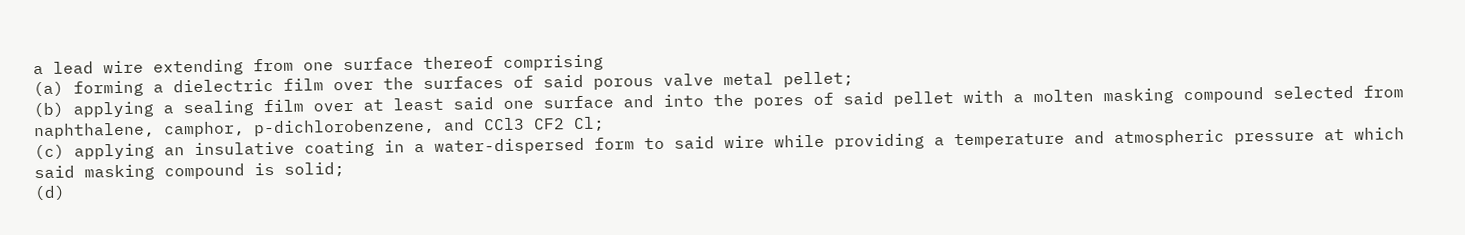a lead wire extending from one surface thereof comprising
(a) forming a dielectric film over the surfaces of said porous valve metal pellet;
(b) applying a sealing film over at least said one surface and into the pores of said pellet with a molten masking compound selected from naphthalene, camphor, p-dichlorobenzene, and CCl3 CF2 Cl;
(c) applying an insulative coating in a water-dispersed form to said wire while providing a temperature and atmospheric pressure at which said masking compound is solid;
(d)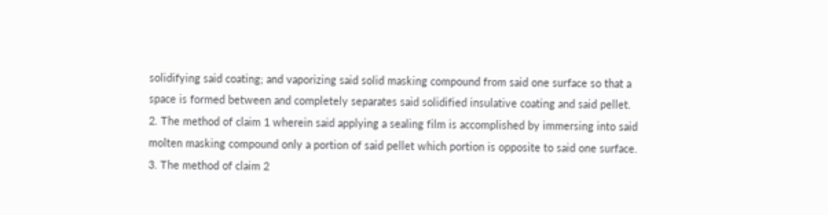solidifying said coating; and vaporizing said solid masking compound from said one surface so that a space is formed between and completely separates said solidified insulative coating and said pellet.
2. The method of claim 1 wherein said applying a sealing film is accomplished by immersing into said molten masking compound only a portion of said pellet which portion is opposite to said one surface.
3. The method of claim 2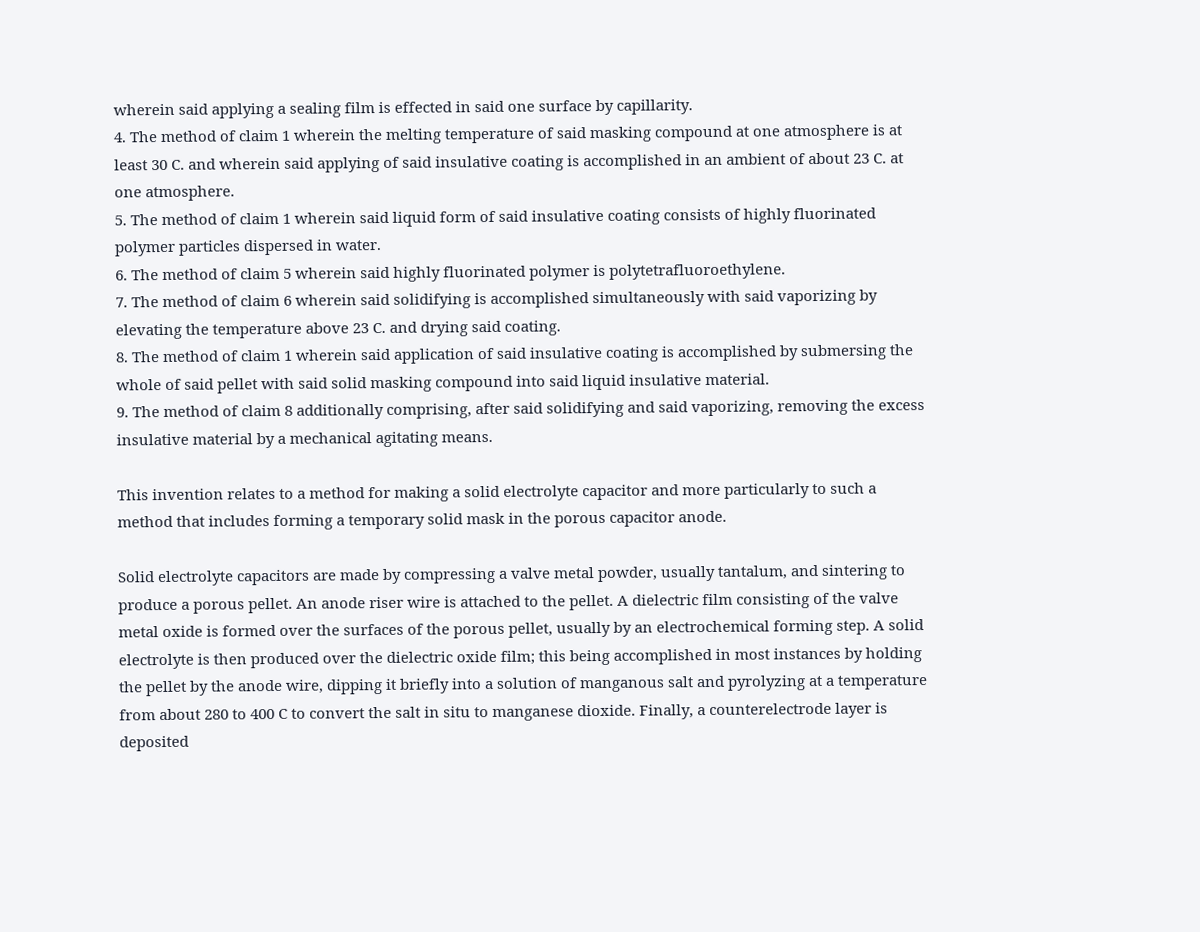wherein said applying a sealing film is effected in said one surface by capillarity.
4. The method of claim 1 wherein the melting temperature of said masking compound at one atmosphere is at least 30 C. and wherein said applying of said insulative coating is accomplished in an ambient of about 23 C. at one atmosphere.
5. The method of claim 1 wherein said liquid form of said insulative coating consists of highly fluorinated polymer particles dispersed in water.
6. The method of claim 5 wherein said highly fluorinated polymer is polytetrafluoroethylene.
7. The method of claim 6 wherein said solidifying is accomplished simultaneously with said vaporizing by elevating the temperature above 23 C. and drying said coating.
8. The method of claim 1 wherein said application of said insulative coating is accomplished by submersing the whole of said pellet with said solid masking compound into said liquid insulative material.
9. The method of claim 8 additionally comprising, after said solidifying and said vaporizing, removing the excess insulative material by a mechanical agitating means.

This invention relates to a method for making a solid electrolyte capacitor and more particularly to such a method that includes forming a temporary solid mask in the porous capacitor anode.

Solid electrolyte capacitors are made by compressing a valve metal powder, usually tantalum, and sintering to produce a porous pellet. An anode riser wire is attached to the pellet. A dielectric film consisting of the valve metal oxide is formed over the surfaces of the porous pellet, usually by an electrochemical forming step. A solid electrolyte is then produced over the dielectric oxide film; this being accomplished in most instances by holding the pellet by the anode wire, dipping it briefly into a solution of manganous salt and pyrolyzing at a temperature from about 280 to 400 C to convert the salt in situ to manganese dioxide. Finally, a counterelectrode layer is deposited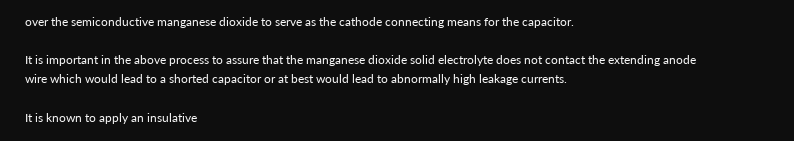over the semiconductive manganese dioxide to serve as the cathode connecting means for the capacitor.

It is important in the above process to assure that the manganese dioxide solid electrolyte does not contact the extending anode wire which would lead to a shorted capacitor or at best would lead to abnormally high leakage currents.

It is known to apply an insulative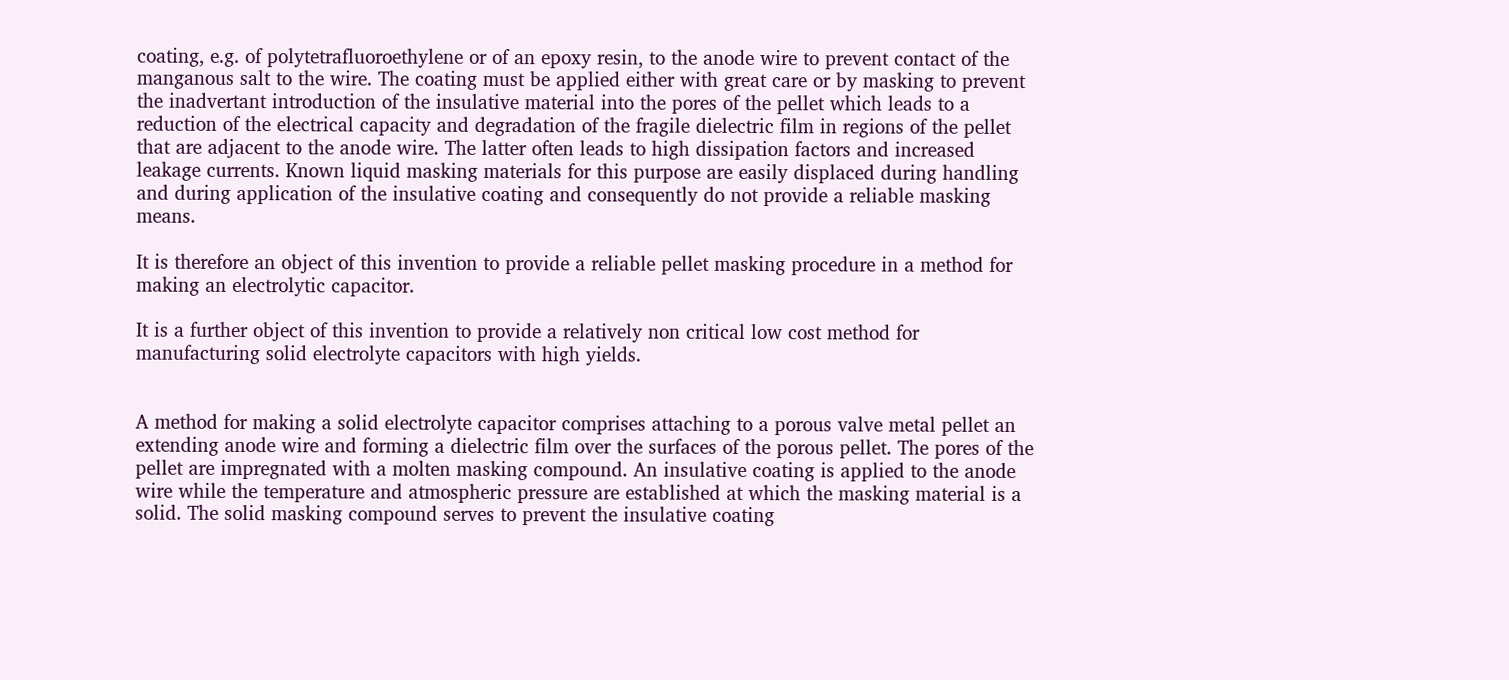coating, e.g. of polytetrafluoroethylene or of an epoxy resin, to the anode wire to prevent contact of the manganous salt to the wire. The coating must be applied either with great care or by masking to prevent the inadvertant introduction of the insulative material into the pores of the pellet which leads to a reduction of the electrical capacity and degradation of the fragile dielectric film in regions of the pellet that are adjacent to the anode wire. The latter often leads to high dissipation factors and increased leakage currents. Known liquid masking materials for this purpose are easily displaced during handling and during application of the insulative coating and consequently do not provide a reliable masking means.

It is therefore an object of this invention to provide a reliable pellet masking procedure in a method for making an electrolytic capacitor.

It is a further object of this invention to provide a relatively non critical low cost method for manufacturing solid electrolyte capacitors with high yields.


A method for making a solid electrolyte capacitor comprises attaching to a porous valve metal pellet an extending anode wire and forming a dielectric film over the surfaces of the porous pellet. The pores of the pellet are impregnated with a molten masking compound. An insulative coating is applied to the anode wire while the temperature and atmospheric pressure are established at which the masking material is a solid. The solid masking compound serves to prevent the insulative coating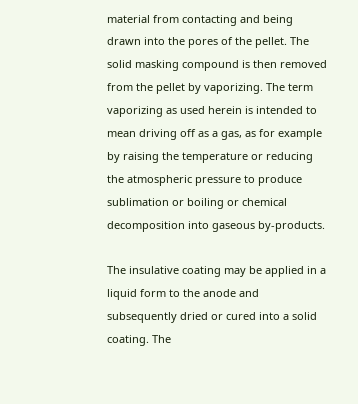material from contacting and being drawn into the pores of the pellet. The solid masking compound is then removed from the pellet by vaporizing. The term vaporizing as used herein is intended to mean driving off as a gas, as for example by raising the temperature or reducing the atmospheric pressure to produce sublimation or boiling or chemical decomposition into gaseous by-products.

The insulative coating may be applied in a liquid form to the anode and subsequently dried or cured into a solid coating. The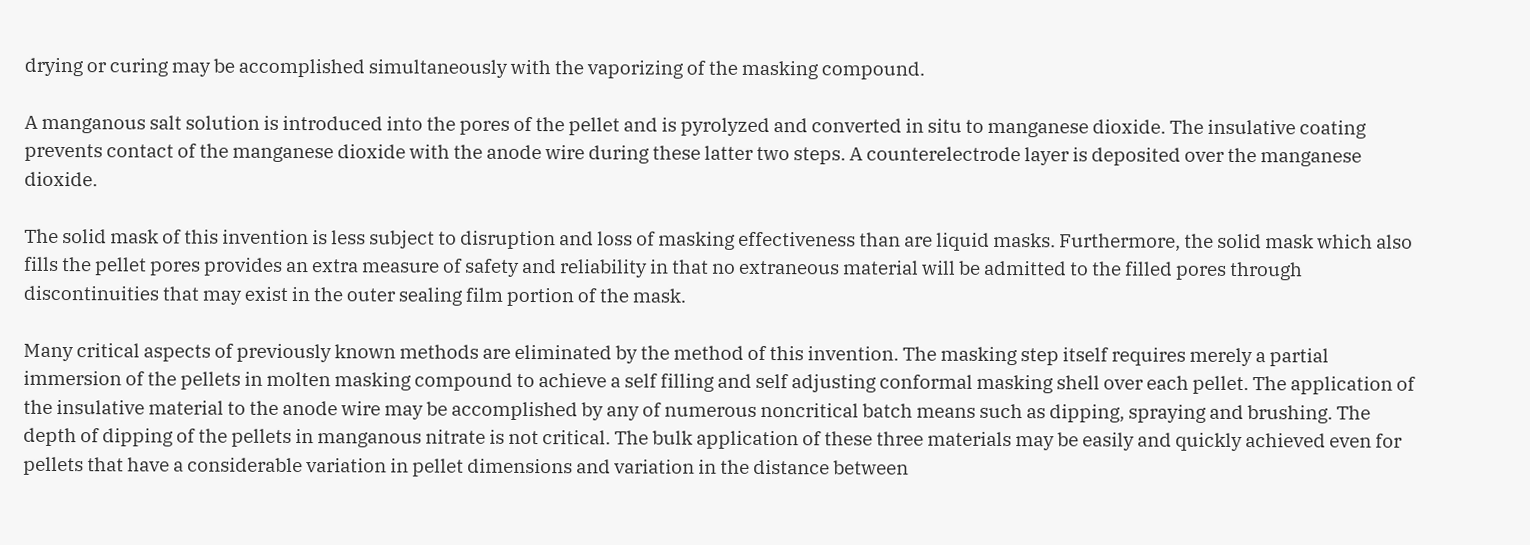drying or curing may be accomplished simultaneously with the vaporizing of the masking compound.

A manganous salt solution is introduced into the pores of the pellet and is pyrolyzed and converted in situ to manganese dioxide. The insulative coating prevents contact of the manganese dioxide with the anode wire during these latter two steps. A counterelectrode layer is deposited over the manganese dioxide.

The solid mask of this invention is less subject to disruption and loss of masking effectiveness than are liquid masks. Furthermore, the solid mask which also fills the pellet pores provides an extra measure of safety and reliability in that no extraneous material will be admitted to the filled pores through discontinuities that may exist in the outer sealing film portion of the mask.

Many critical aspects of previously known methods are eliminated by the method of this invention. The masking step itself requires merely a partial immersion of the pellets in molten masking compound to achieve a self filling and self adjusting conformal masking shell over each pellet. The application of the insulative material to the anode wire may be accomplished by any of numerous noncritical batch means such as dipping, spraying and brushing. The depth of dipping of the pellets in manganous nitrate is not critical. The bulk application of these three materials may be easily and quickly achieved even for pellets that have a considerable variation in pellet dimensions and variation in the distance between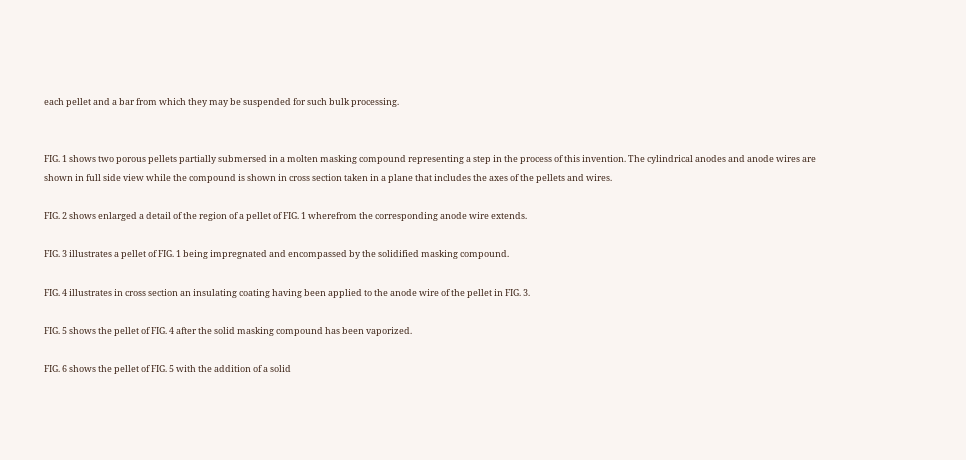each pellet and a bar from which they may be suspended for such bulk processing.


FIG. 1 shows two porous pellets partially submersed in a molten masking compound representing a step in the process of this invention. The cylindrical anodes and anode wires are shown in full side view while the compound is shown in cross section taken in a plane that includes the axes of the pellets and wires.

FIG. 2 shows enlarged a detail of the region of a pellet of FIG. 1 wherefrom the corresponding anode wire extends.

FIG. 3 illustrates a pellet of FIG. 1 being impregnated and encompassed by the solidified masking compound.

FIG. 4 illustrates in cross section an insulating coating having been applied to the anode wire of the pellet in FIG. 3.

FIG. 5 shows the pellet of FIG. 4 after the solid masking compound has been vaporized.

FIG. 6 shows the pellet of FIG. 5 with the addition of a solid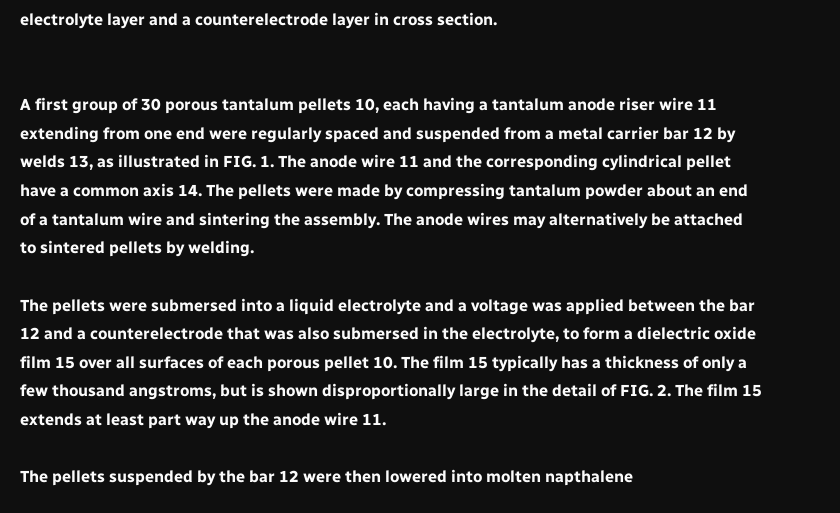electrolyte layer and a counterelectrode layer in cross section.


A first group of 30 porous tantalum pellets 10, each having a tantalum anode riser wire 11 extending from one end were regularly spaced and suspended from a metal carrier bar 12 by welds 13, as illustrated in FIG. 1. The anode wire 11 and the corresponding cylindrical pellet have a common axis 14. The pellets were made by compressing tantalum powder about an end of a tantalum wire and sintering the assembly. The anode wires may alternatively be attached to sintered pellets by welding.

The pellets were submersed into a liquid electrolyte and a voltage was applied between the bar 12 and a counterelectrode that was also submersed in the electrolyte, to form a dielectric oxide film 15 over all surfaces of each porous pellet 10. The film 15 typically has a thickness of only a few thousand angstroms, but is shown disproportionally large in the detail of FIG. 2. The film 15 extends at least part way up the anode wire 11.

The pellets suspended by the bar 12 were then lowered into molten napthalene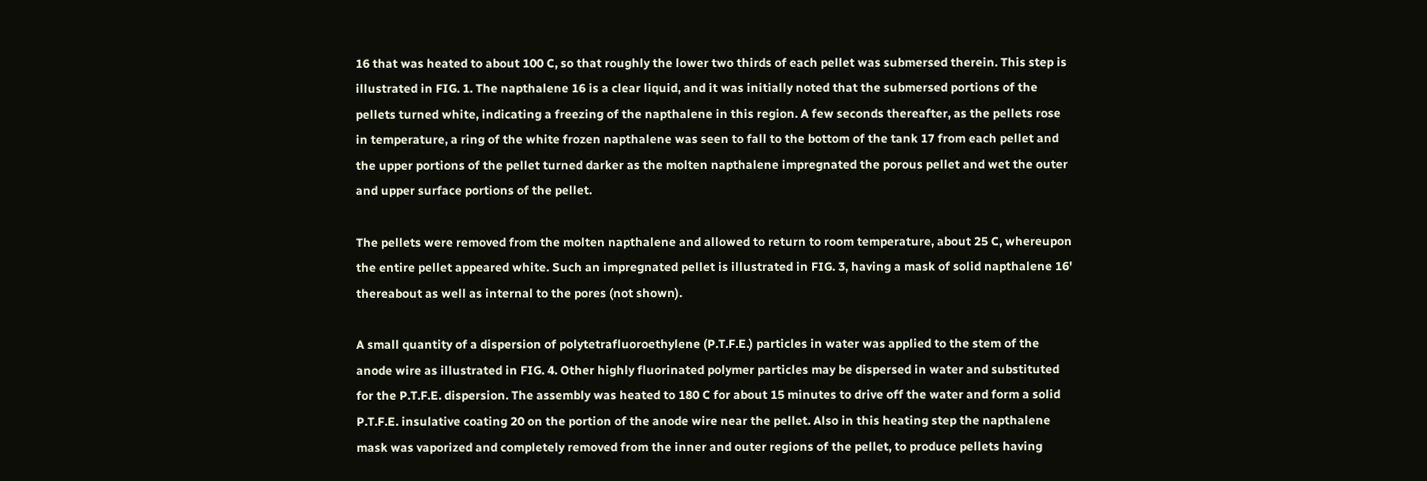16 that was heated to about 100 C, so that roughly the lower two thirds of each pellet was submersed therein. This step is illustrated in FIG. 1. The napthalene 16 is a clear liquid, and it was initially noted that the submersed portions of the pellets turned white, indicating a freezing of the napthalene in this region. A few seconds thereafter, as the pellets rose in temperature, a ring of the white frozen napthalene was seen to fall to the bottom of the tank 17 from each pellet and the upper portions of the pellet turned darker as the molten napthalene impregnated the porous pellet and wet the outer and upper surface portions of the pellet.

The pellets were removed from the molten napthalene and allowed to return to room temperature, about 25 C, whereupon the entire pellet appeared white. Such an impregnated pellet is illustrated in FIG. 3, having a mask of solid napthalene 16' thereabout as well as internal to the pores (not shown).

A small quantity of a dispersion of polytetrafluoroethylene (P.T.F.E.) particles in water was applied to the stem of the anode wire as illustrated in FIG. 4. Other highly fluorinated polymer particles may be dispersed in water and substituted for the P.T.F.E. dispersion. The assembly was heated to 180 C for about 15 minutes to drive off the water and form a solid P.T.F.E. insulative coating 20 on the portion of the anode wire near the pellet. Also in this heating step the napthalene mask was vaporized and completely removed from the inner and outer regions of the pellet, to produce pellets having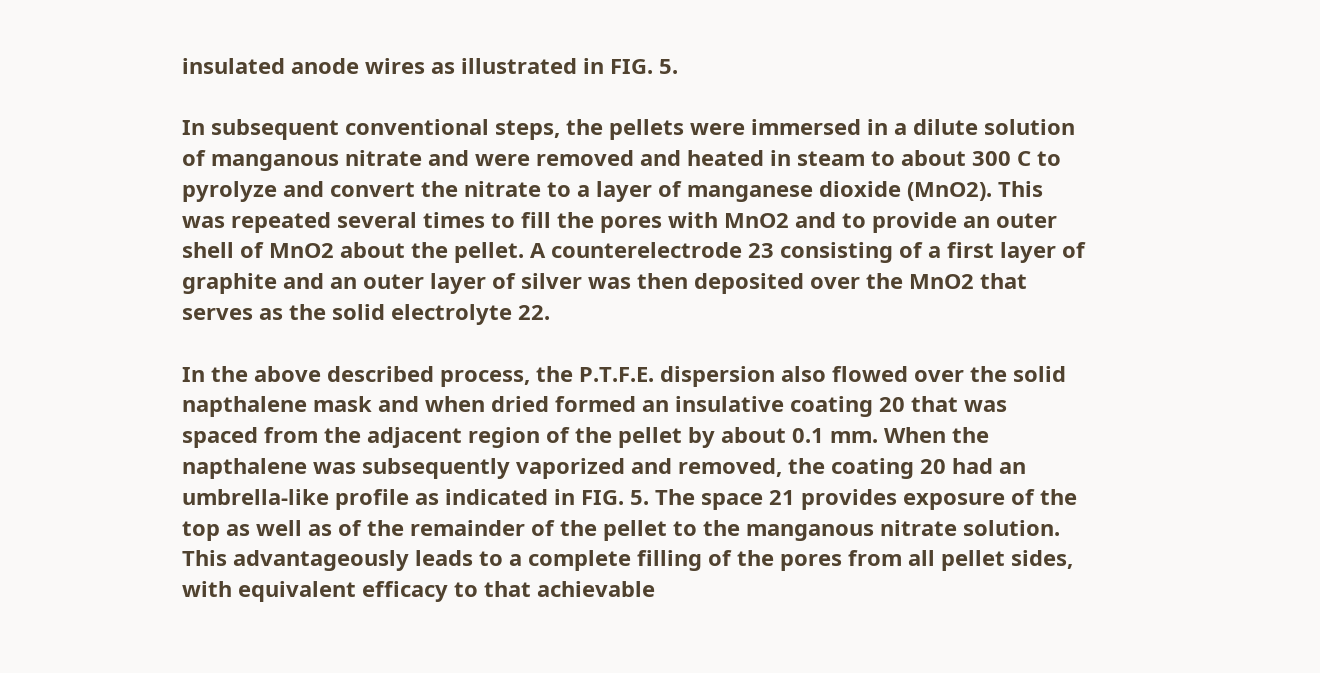insulated anode wires as illustrated in FIG. 5.

In subsequent conventional steps, the pellets were immersed in a dilute solution of manganous nitrate and were removed and heated in steam to about 300 C to pyrolyze and convert the nitrate to a layer of manganese dioxide (MnO2). This was repeated several times to fill the pores with MnO2 and to provide an outer shell of MnO2 about the pellet. A counterelectrode 23 consisting of a first layer of graphite and an outer layer of silver was then deposited over the MnO2 that serves as the solid electrolyte 22.

In the above described process, the P.T.F.E. dispersion also flowed over the solid napthalene mask and when dried formed an insulative coating 20 that was spaced from the adjacent region of the pellet by about 0.1 mm. When the napthalene was subsequently vaporized and removed, the coating 20 had an umbrella-like profile as indicated in FIG. 5. The space 21 provides exposure of the top as well as of the remainder of the pellet to the manganous nitrate solution. This advantageously leads to a complete filling of the pores from all pellet sides, with equivalent efficacy to that achievable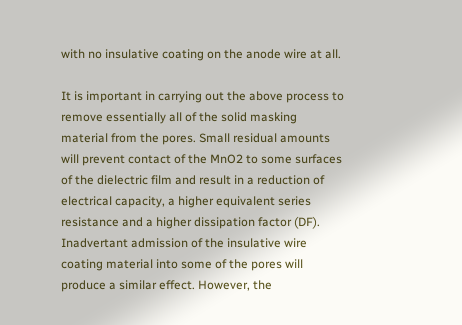with no insulative coating on the anode wire at all.

It is important in carrying out the above process to remove essentially all of the solid masking material from the pores. Small residual amounts will prevent contact of the MnO2 to some surfaces of the dielectric film and result in a reduction of electrical capacity, a higher equivalent series resistance and a higher dissipation factor (DF). Inadvertant admission of the insulative wire coating material into some of the pores will produce a similar effect. However, the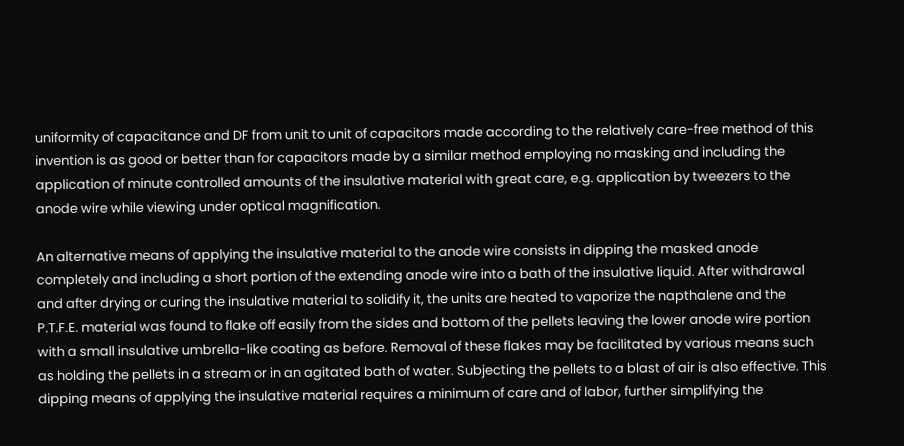uniformity of capacitance and DF from unit to unit of capacitors made according to the relatively care-free method of this invention is as good or better than for capacitors made by a similar method employing no masking and including the application of minute controlled amounts of the insulative material with great care, e.g. application by tweezers to the anode wire while viewing under optical magnification.

An alternative means of applying the insulative material to the anode wire consists in dipping the masked anode completely and including a short portion of the extending anode wire into a bath of the insulative liquid. After withdrawal and after drying or curing the insulative material to solidify it, the units are heated to vaporize the napthalene and the P.T.F.E. material was found to flake off easily from the sides and bottom of the pellets leaving the lower anode wire portion with a small insulative umbrella-like coating as before. Removal of these flakes may be facilitated by various means such as holding the pellets in a stream or in an agitated bath of water. Subjecting the pellets to a blast of air is also effective. This dipping means of applying the insulative material requires a minimum of care and of labor, further simplifying the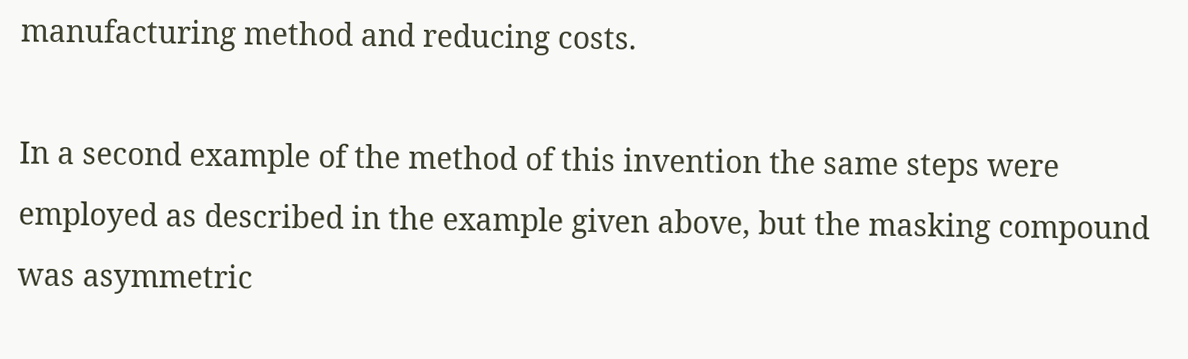manufacturing method and reducing costs.

In a second example of the method of this invention the same steps were employed as described in the example given above, but the masking compound was asymmetric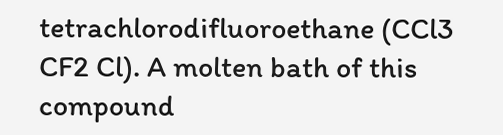tetrachlorodifluoroethane (CCl3 CF2 Cl). A molten bath of this compound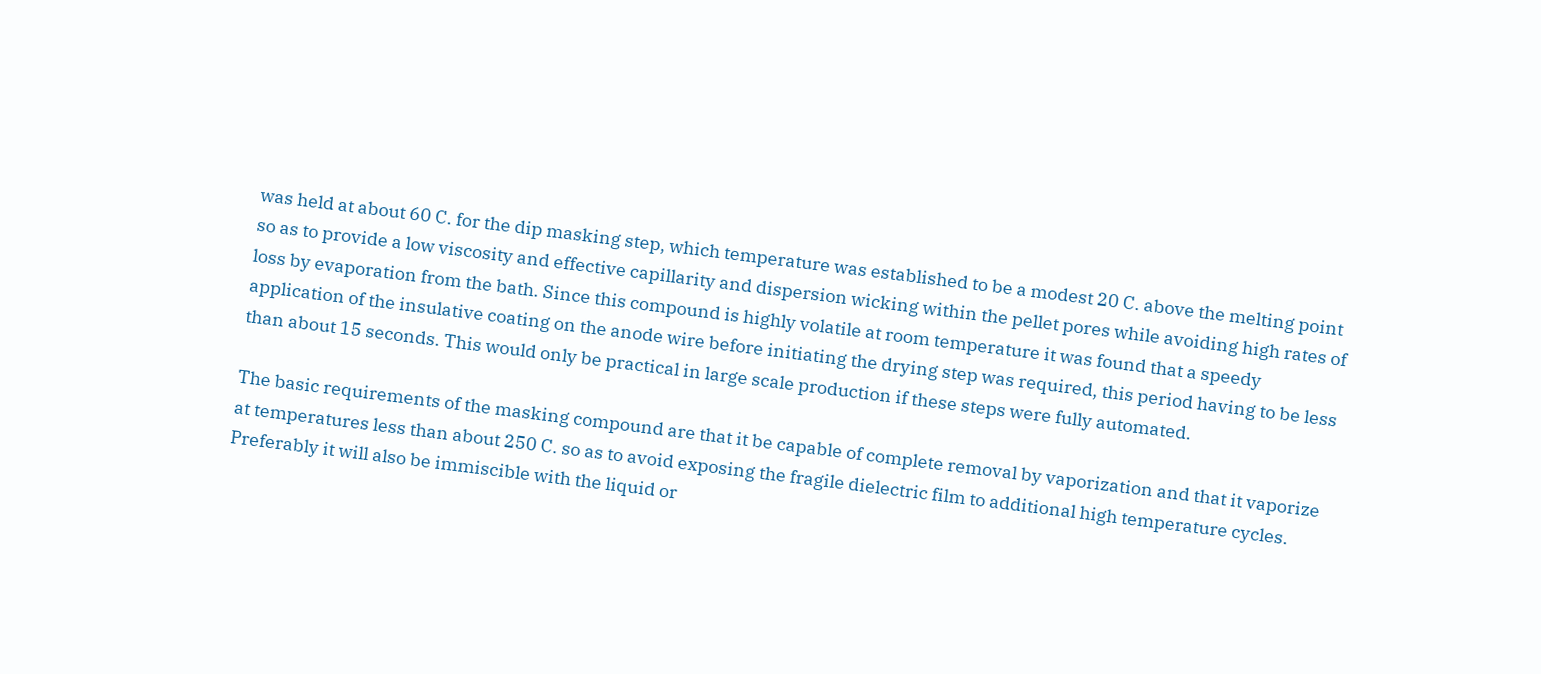was held at about 60 C. for the dip masking step, which temperature was established to be a modest 20 C. above the melting point so as to provide a low viscosity and effective capillarity and dispersion wicking within the pellet pores while avoiding high rates of loss by evaporation from the bath. Since this compound is highly volatile at room temperature it was found that a speedy application of the insulative coating on the anode wire before initiating the drying step was required, this period having to be less than about 15 seconds. This would only be practical in large scale production if these steps were fully automated.

The basic requirements of the masking compound are that it be capable of complete removal by vaporization and that it vaporize at temperatures less than about 250 C. so as to avoid exposing the fragile dielectric film to additional high temperature cycles. Preferably it will also be immiscible with the liquid or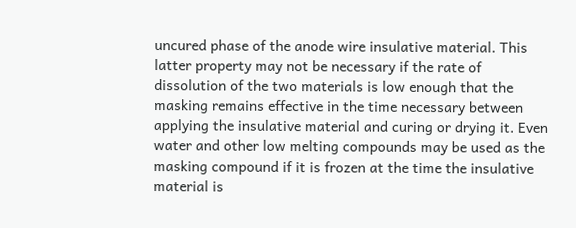uncured phase of the anode wire insulative material. This latter property may not be necessary if the rate of dissolution of the two materials is low enough that the masking remains effective in the time necessary between applying the insulative material and curing or drying it. Even water and other low melting compounds may be used as the masking compound if it is frozen at the time the insulative material is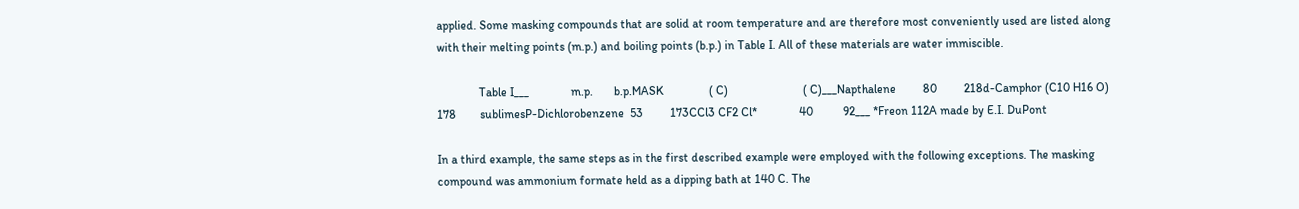applied. Some masking compounds that are solid at room temperature and are therefore most conveniently used are listed along with their melting points (m.p.) and boiling points (b.p.) in Table I. All of these materials are water immiscible.

              Table I___              m.p.       b.p.MASK               ( C)                         ( C)___Napthalene         80         218d-Camphor (C10 H16 O)              178        sublimesP-Dichlorobenzene  53         173CCl3 CF2 Cl*              40          92___ *Freon 112A made by E.I. DuPont

In a third example, the same steps as in the first described example were employed with the following exceptions. The masking compound was ammonium formate held as a dipping bath at 140 C. The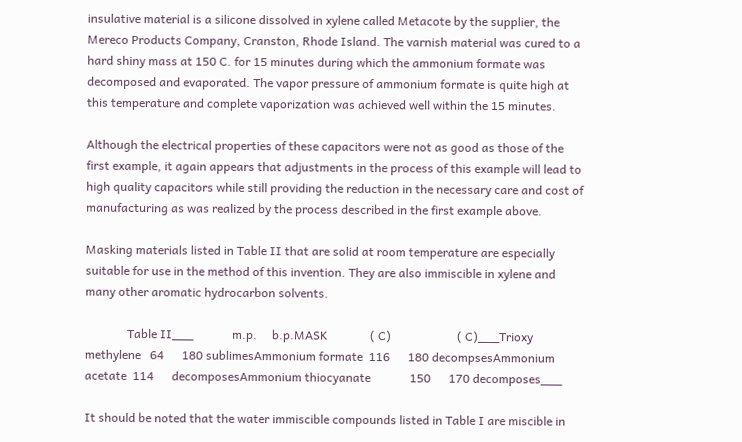insulative material is a silicone dissolved in xylene called Metacote by the supplier, the Mereco Products Company, Cranston, Rhode Island. The varnish material was cured to a hard shiny mass at 150 C. for 15 minutes during which the ammonium formate was decomposed and evaporated. The vapor pressure of ammonium formate is quite high at this temperature and complete vaporization was achieved well within the 15 minutes.

Although the electrical properties of these capacitors were not as good as those of the first example, it again appears that adjustments in the process of this example will lead to high quality capacitors while still providing the reduction in the necessary care and cost of manufacturing as was realized by the process described in the first example above.

Masking materials listed in Table II that are solid at room temperature are especially suitable for use in the method of this invention. They are also immiscible in xylene and many other aromatic hydrocarbon solvents.

              Table II___             m.p.     b.p.MASK              ( C)                      ( C)___Trioxy methylene   64      180 sublimesAmmonium formate  116      180 decompsesAmmonium acetate  114      decomposesAmmonium thiocyanate             150      170 decomposes___

It should be noted that the water immiscible compounds listed in Table I are miscible in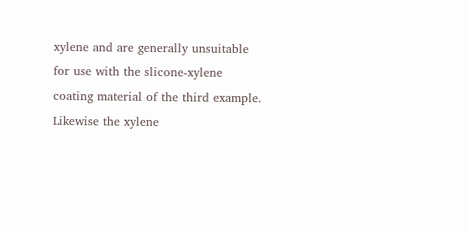xylene and are generally unsuitable for use with the slicone-xylene coating material of the third example. Likewise the xylene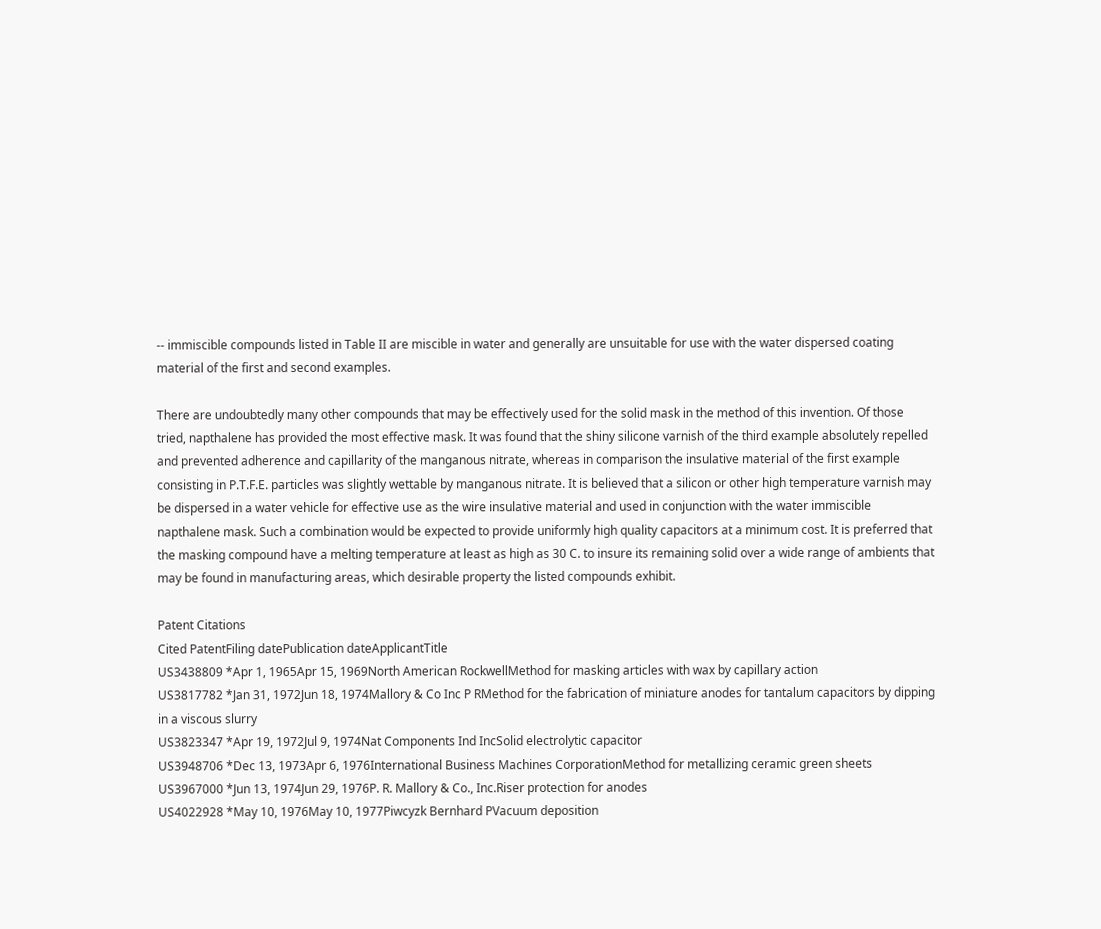-- immiscible compounds listed in Table II are miscible in water and generally are unsuitable for use with the water dispersed coating material of the first and second examples.

There are undoubtedly many other compounds that may be effectively used for the solid mask in the method of this invention. Of those tried, napthalene has provided the most effective mask. It was found that the shiny silicone varnish of the third example absolutely repelled and prevented adherence and capillarity of the manganous nitrate, whereas in comparison the insulative material of the first example consisting in P.T.F.E. particles was slightly wettable by manganous nitrate. It is believed that a silicon or other high temperature varnish may be dispersed in a water vehicle for effective use as the wire insulative material and used in conjunction with the water immiscible napthalene mask. Such a combination would be expected to provide uniformly high quality capacitors at a minimum cost. It is preferred that the masking compound have a melting temperature at least as high as 30 C. to insure its remaining solid over a wide range of ambients that may be found in manufacturing areas, which desirable property the listed compounds exhibit.

Patent Citations
Cited PatentFiling datePublication dateApplicantTitle
US3438809 *Apr 1, 1965Apr 15, 1969North American RockwellMethod for masking articles with wax by capillary action
US3817782 *Jan 31, 1972Jun 18, 1974Mallory & Co Inc P RMethod for the fabrication of miniature anodes for tantalum capacitors by dipping in a viscous slurry
US3823347 *Apr 19, 1972Jul 9, 1974Nat Components Ind IncSolid electrolytic capacitor
US3948706 *Dec 13, 1973Apr 6, 1976International Business Machines CorporationMethod for metallizing ceramic green sheets
US3967000 *Jun 13, 1974Jun 29, 1976P. R. Mallory & Co., Inc.Riser protection for anodes
US4022928 *May 10, 1976May 10, 1977Piwcyzk Bernhard PVacuum deposition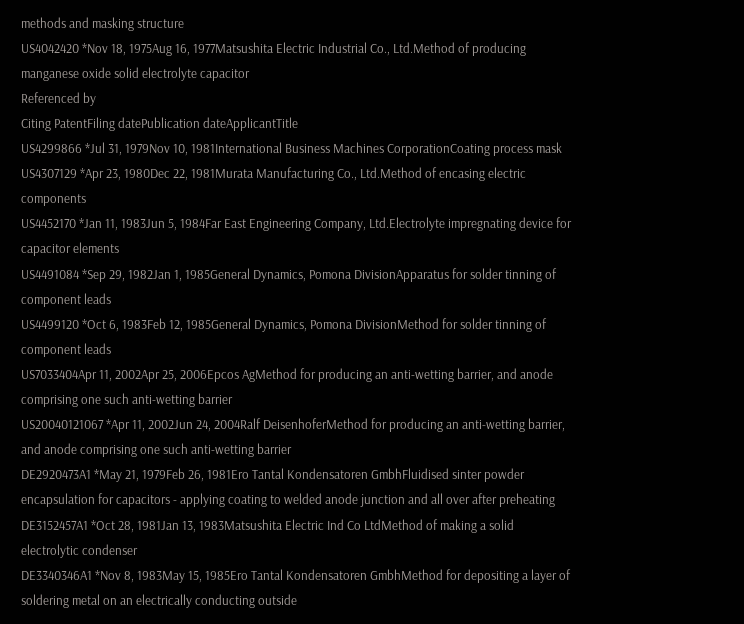methods and masking structure
US4042420 *Nov 18, 1975Aug 16, 1977Matsushita Electric Industrial Co., Ltd.Method of producing manganese oxide solid electrolyte capacitor
Referenced by
Citing PatentFiling datePublication dateApplicantTitle
US4299866 *Jul 31, 1979Nov 10, 1981International Business Machines CorporationCoating process mask
US4307129 *Apr 23, 1980Dec 22, 1981Murata Manufacturing Co., Ltd.Method of encasing electric components
US4452170 *Jan 11, 1983Jun 5, 1984Far East Engineering Company, Ltd.Electrolyte impregnating device for capacitor elements
US4491084 *Sep 29, 1982Jan 1, 1985General Dynamics, Pomona DivisionApparatus for solder tinning of component leads
US4499120 *Oct 6, 1983Feb 12, 1985General Dynamics, Pomona DivisionMethod for solder tinning of component leads
US7033404Apr 11, 2002Apr 25, 2006Epcos AgMethod for producing an anti-wetting barrier, and anode comprising one such anti-wetting barrier
US20040121067 *Apr 11, 2002Jun 24, 2004Ralf DeisenhoferMethod for producing an anti-wetting barrier, and anode comprising one such anti-wetting barrier
DE2920473A1 *May 21, 1979Feb 26, 1981Ero Tantal Kondensatoren GmbhFluidised sinter powder encapsulation for capacitors - applying coating to welded anode junction and all over after preheating
DE3152457A1 *Oct 28, 1981Jan 13, 1983Matsushita Electric Ind Co LtdMethod of making a solid electrolytic condenser
DE3340346A1 *Nov 8, 1983May 15, 1985Ero Tantal Kondensatoren GmbhMethod for depositing a layer of soldering metal on an electrically conducting outside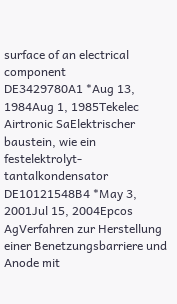surface of an electrical component
DE3429780A1 *Aug 13, 1984Aug 1, 1985Tekelec Airtronic SaElektrischer baustein, wie ein festelektrolyt-tantalkondensator
DE10121548B4 *May 3, 2001Jul 15, 2004Epcos AgVerfahren zur Herstellung einer Benetzungsbarriere und Anode mit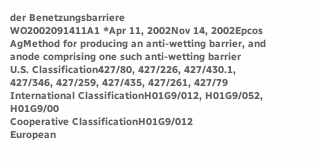der Benetzungsbarriere
WO2002091411A1 *Apr 11, 2002Nov 14, 2002Epcos AgMethod for producing an anti-wetting barrier, and anode comprising one such anti-wetting barrier
U.S. Classification427/80, 427/226, 427/430.1, 427/346, 427/259, 427/435, 427/261, 427/79
International ClassificationH01G9/012, H01G9/052, H01G9/00
Cooperative ClassificationH01G9/012
European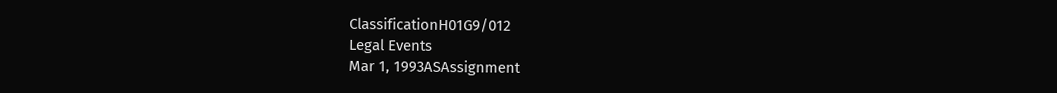ClassificationH01G9/012
Legal Events
Mar 1, 1993ASAssignment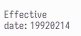Effective date: 19920214